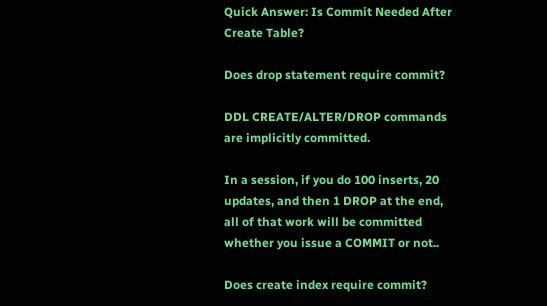Quick Answer: Is Commit Needed After Create Table?

Does drop statement require commit?

DDL CREATE/ALTER/DROP commands are implicitly committed.

In a session, if you do 100 inserts, 20 updates, and then 1 DROP at the end, all of that work will be committed whether you issue a COMMIT or not..

Does create index require commit?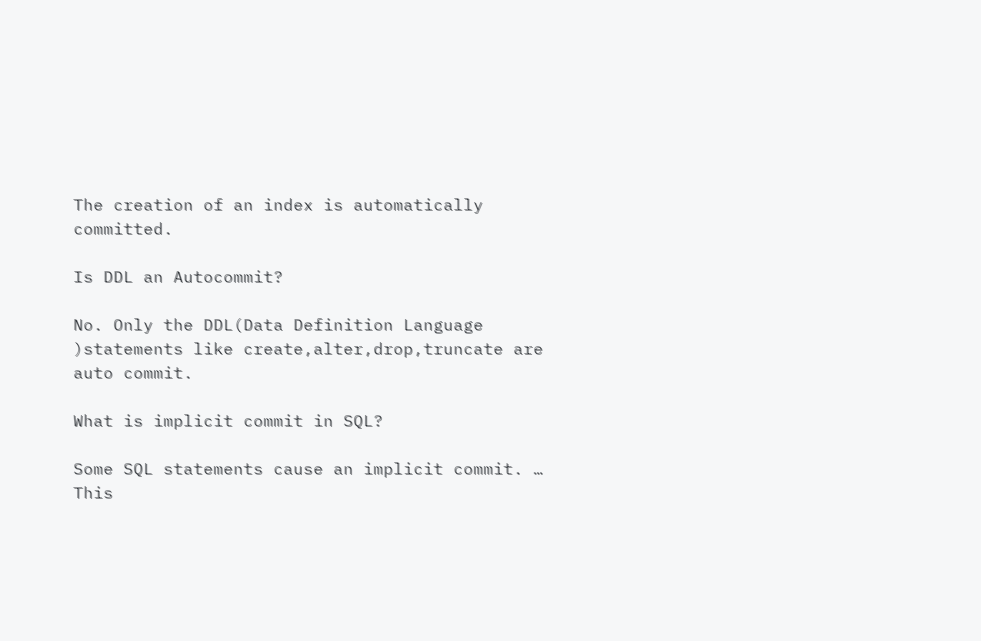The creation of an index is automatically committed.

Is DDL an Autocommit?

No. Only the DDL(Data Definition Language )statements like create,alter,drop,truncate are auto commit.

What is implicit commit in SQL?

Some SQL statements cause an implicit commit. … This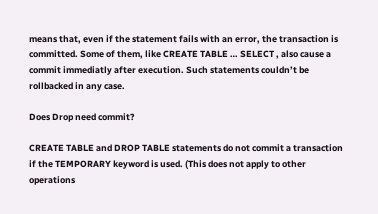means that, even if the statement fails with an error, the transaction is committed. Some of them, like CREATE TABLE … SELECT , also cause a commit immediatly after execution. Such statements couldn’t be rollbacked in any case.

Does Drop need commit?

CREATE TABLE and DROP TABLE statements do not commit a transaction if the TEMPORARY keyword is used. (This does not apply to other operations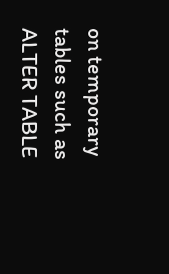on temporary tables such as ALTER TABLE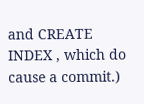and CREATE INDEX , which do cause a commit.)